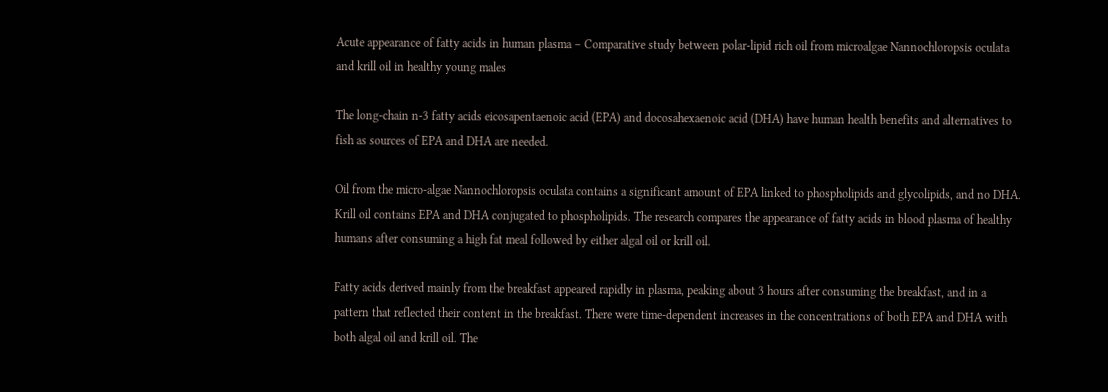Acute appearance of fatty acids in human plasma – Comparative study between polar-lipid rich oil from microalgae Nannochloropsis oculata and krill oil in healthy young males

The long-chain n-3 fatty acids eicosapentaenoic acid (EPA) and docosahexaenoic acid (DHA) have human health benefits and alternatives to fish as sources of EPA and DHA are needed.

Oil from the micro-algae Nannochloropsis oculata contains a significant amount of EPA linked to phospholipids and glycolipids, and no DHA. Krill oil contains EPA and DHA conjugated to phospholipids. The research compares the appearance of fatty acids in blood plasma of healthy humans after consuming a high fat meal followed by either algal oil or krill oil.

Fatty acids derived mainly from the breakfast appeared rapidly in plasma, peaking about 3 hours after consuming the breakfast, and in a pattern that reflected their content in the breakfast. There were time-dependent increases in the concentrations of both EPA and DHA with both algal oil and krill oil. The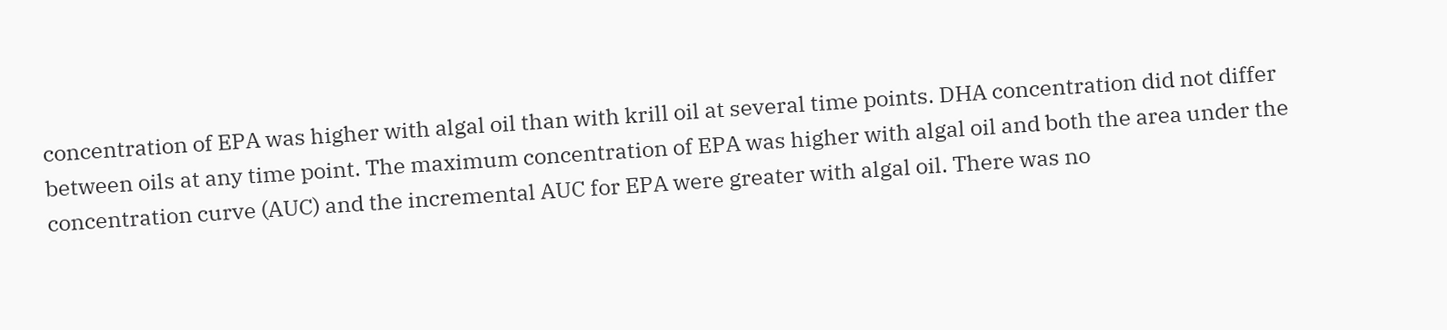concentration of EPA was higher with algal oil than with krill oil at several time points. DHA concentration did not differ between oils at any time point. The maximum concentration of EPA was higher with algal oil and both the area under the concentration curve (AUC) and the incremental AUC for EPA were greater with algal oil. There was no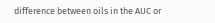difference between oils in the AUC or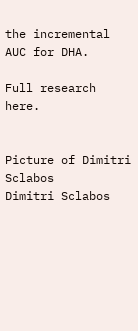the incremental AUC for DHA.

Full research here.


Picture of Dimitri Sclabos
Dimitri Sclabos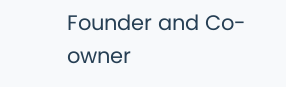Founder and Co-owner